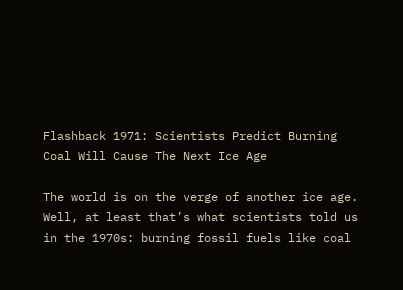Flashback 1971: Scientists Predict Burning Coal Will Cause The Next Ice Age

The world is on the verge of another ice age. Well, at least that’s what scientists told us in the 1970s: burning fossil fuels like coal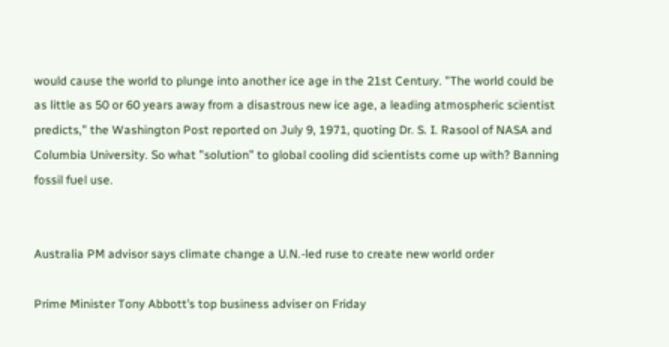would cause the world to plunge into another ice age in the 21st Century. ”The world could be as little as 50 or 60 years away from a disastrous new ice age, a leading atmospheric scientist predicts,” the Washington Post reported on July 9, 1971, quoting Dr. S. I. Rasool of NASA and Columbia University. So what ”solution” to global cooling did scientists come up with? Banning fossil fuel use.


Australia PM advisor says climate change a U.N.-led ruse to create new world order

Prime Minister Tony Abbott’s top business adviser on Friday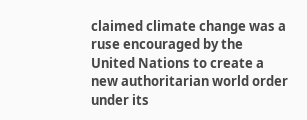claimed climate change was a ruse encouraged by the United Nations to create a new authoritarian world order under its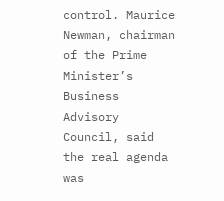control. Maurice Newman, chairman of the Prime Minister’s Business Advisory Council, said the real agenda was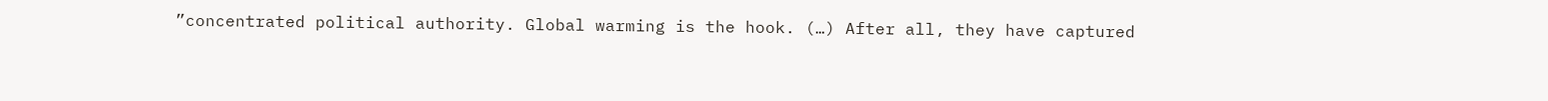”concentrated political authority. Global warming is the hook. (…) After all, they have captured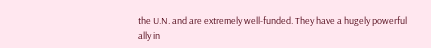the U.N. and are extremely well-funded. They have a hugely powerful ally in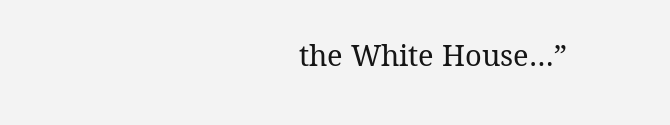the White House…”